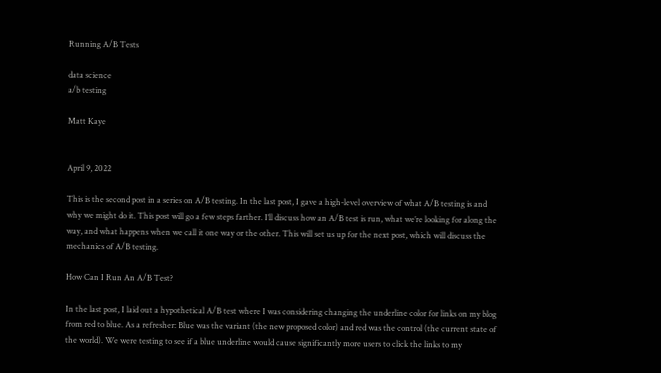Running A/B Tests

data science
a/b testing

Matt Kaye


April 9, 2022

This is the second post in a series on A/B testing. In the last post, I gave a high-level overview of what A/B testing is and why we might do it. This post will go a few steps farther. I’ll discuss how an A/B test is run, what we’re looking for along the way, and what happens when we call it one way or the other. This will set us up for the next post, which will discuss the mechanics of A/B testing.

How Can I Run An A/B Test?

In the last post, I laid out a hypothetical A/B test where I was considering changing the underline color for links on my blog from red to blue. As a refresher: Blue was the variant (the new proposed color) and red was the control (the current state of the world). We were testing to see if a blue underline would cause significantly more users to click the links to my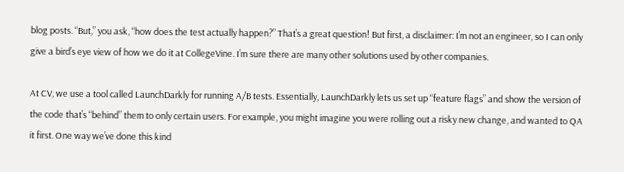blog posts. “But,” you ask, “how does the test actually happen?” That’s a great question! But first, a disclaimer: I’m not an engineer, so I can only give a bird’s eye view of how we do it at CollegeVine. I’m sure there are many other solutions used by other companies.

At CV, we use a tool called LaunchDarkly for running A/B tests. Essentially, LaunchDarkly lets us set up “feature flags” and show the version of the code that’s “behind” them to only certain users. For example, you might imagine you were rolling out a risky new change, and wanted to QA it first. One way we’ve done this kind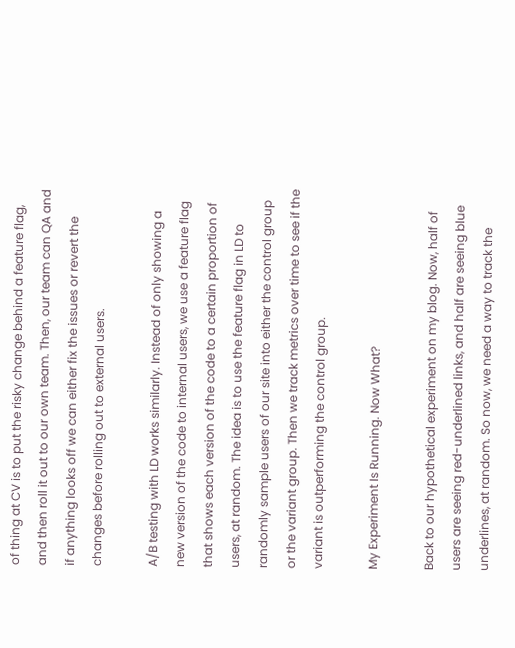of thing at CV is to put the risky change behind a feature flag, and then roll it out to our own team. Then, our team can QA and if anything looks off we can either fix the issues or revert the changes before rolling out to external users.

A/B testing with LD works similarly. Instead of only showing a new version of the code to internal users, we use a feature flag that shows each version of the code to a certain proportion of users, at random. The idea is to use the feature flag in LD to randomly sample users of our site into either the control group or the variant group. Then we track metrics over time to see if the variant is outperforming the control group.

My Experiment Is Running. Now What?

Back to our hypothetical experiment on my blog. Now, half of users are seeing red-underlined links, and half are seeing blue underlines, at random. So now, we need a way to track the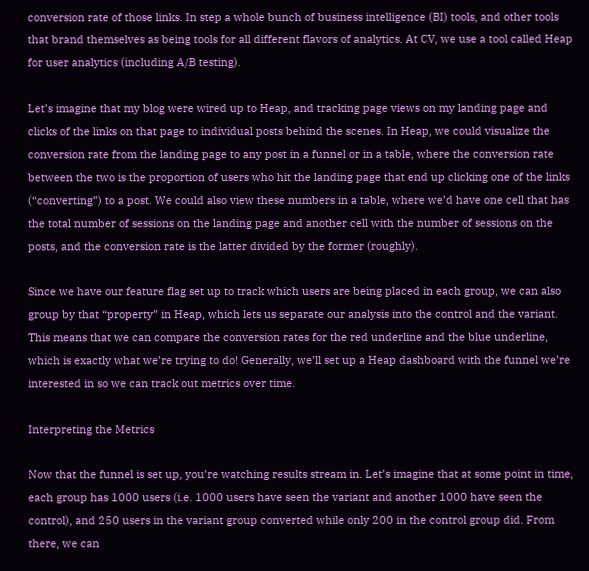conversion rate of those links. In step a whole bunch of business intelligence (BI) tools, and other tools that brand themselves as being tools for all different flavors of analytics. At CV, we use a tool called Heap for user analytics (including A/B testing).

Let’s imagine that my blog were wired up to Heap, and tracking page views on my landing page and clicks of the links on that page to individual posts behind the scenes. In Heap, we could visualize the conversion rate from the landing page to any post in a funnel or in a table, where the conversion rate between the two is the proportion of users who hit the landing page that end up clicking one of the links (“converting”) to a post. We could also view these numbers in a table, where we’d have one cell that has the total number of sessions on the landing page and another cell with the number of sessions on the posts, and the conversion rate is the latter divided by the former (roughly).

Since we have our feature flag set up to track which users are being placed in each group, we can also group by that “property” in Heap, which lets us separate our analysis into the control and the variant. This means that we can compare the conversion rates for the red underline and the blue underline, which is exactly what we’re trying to do! Generally, we’ll set up a Heap dashboard with the funnel we’re interested in so we can track out metrics over time.

Interpreting the Metrics

Now that the funnel is set up, you’re watching results stream in. Let’s imagine that at some point in time, each group has 1000 users (i.e. 1000 users have seen the variant and another 1000 have seen the control), and 250 users in the variant group converted while only 200 in the control group did. From there, we can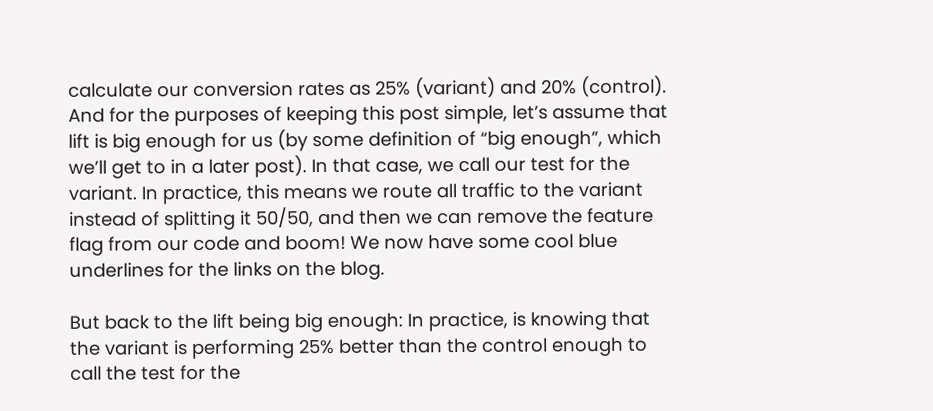calculate our conversion rates as 25% (variant) and 20% (control). And for the purposes of keeping this post simple, let’s assume that lift is big enough for us (by some definition of “big enough”, which we’ll get to in a later post). In that case, we call our test for the variant. In practice, this means we route all traffic to the variant instead of splitting it 50/50, and then we can remove the feature flag from our code and boom! We now have some cool blue underlines for the links on the blog.

But back to the lift being big enough: In practice, is knowing that the variant is performing 25% better than the control enough to call the test for the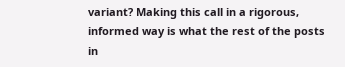variant? Making this call in a rigorous, informed way is what the rest of the posts in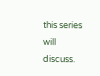this series will discuss.